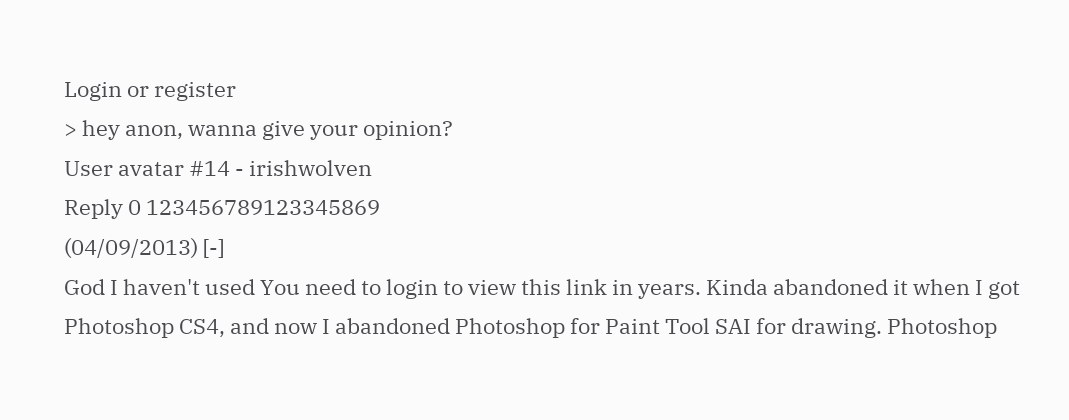Login or register
> hey anon, wanna give your opinion?
User avatar #14 - irishwolven
Reply 0 123456789123345869
(04/09/2013) [-]
God I haven't used You need to login to view this link in years. Kinda abandoned it when I got Photoshop CS4, and now I abandoned Photoshop for Paint Tool SAI for drawing. Photoshop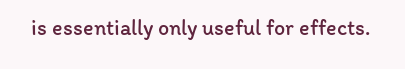is essentially only useful for effects.